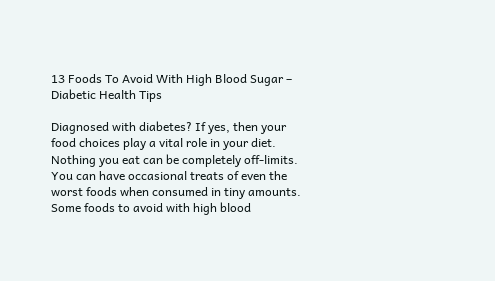13 Foods To Avoid With High Blood Sugar – Diabetic Health Tips

Diagnosed with diabetes? If yes, then your food choices play a vital role in your diet. Nothing you eat can be completely off-limits. You can have occasional treats of even the worst foods when consumed in tiny amounts. Some foods to avoid with high blood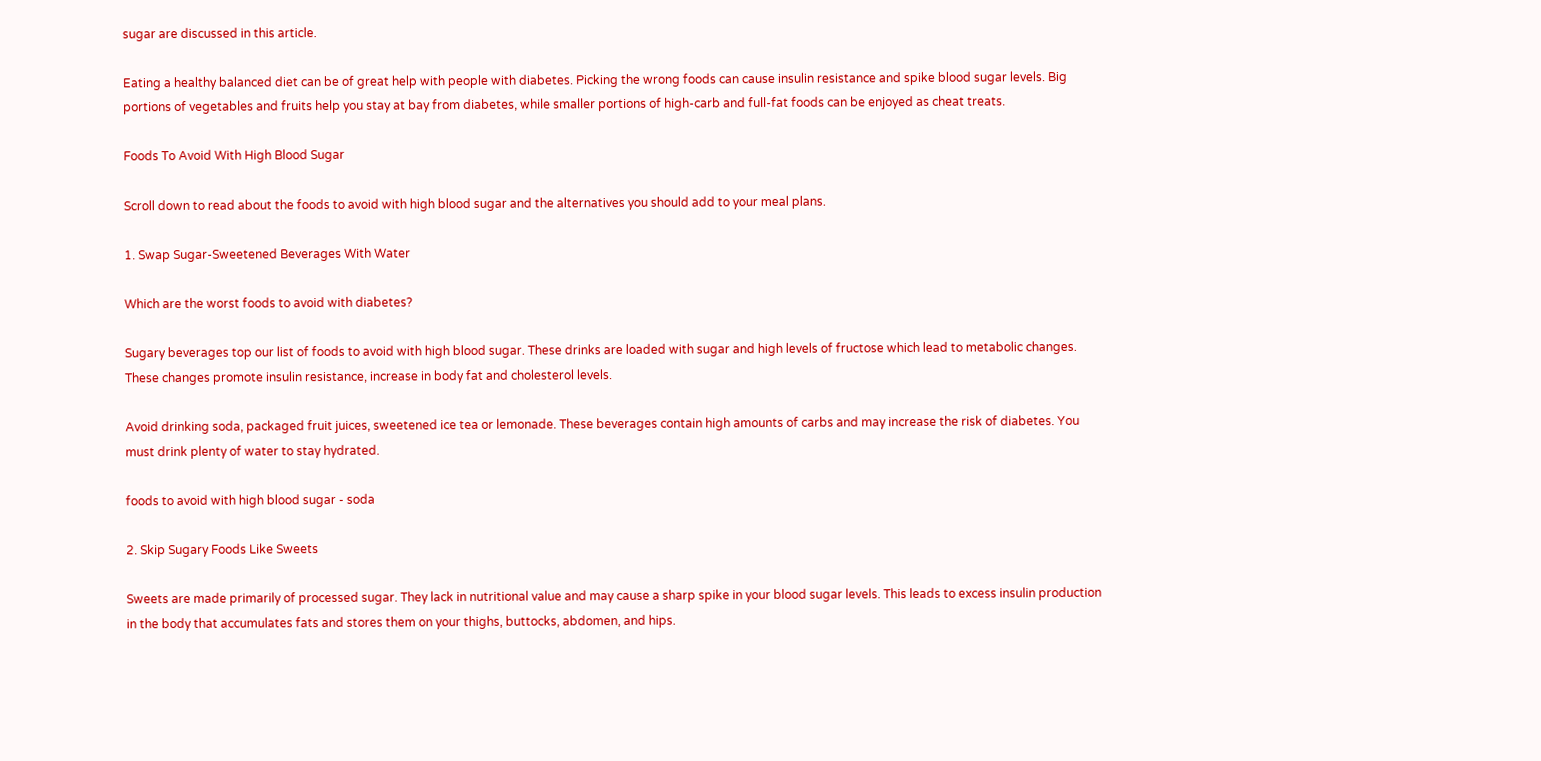sugar are discussed in this article.

Eating a healthy balanced diet can be of great help with people with diabetes. Picking the wrong foods can cause insulin resistance and spike blood sugar levels. Big portions of vegetables and fruits help you stay at bay from diabetes, while smaller portions of high-carb and full-fat foods can be enjoyed as cheat treats.

Foods To Avoid With High Blood Sugar

Scroll down to read about the foods to avoid with high blood sugar and the alternatives you should add to your meal plans.

1. Swap Sugar-Sweetened Beverages With Water

Which are the worst foods to avoid with diabetes?

Sugary beverages top our list of foods to avoid with high blood sugar. These drinks are loaded with sugar and high levels of fructose which lead to metabolic changes. These changes promote insulin resistance, increase in body fat and cholesterol levels.

Avoid drinking soda, packaged fruit juices, sweetened ice tea or lemonade. These beverages contain high amounts of carbs and may increase the risk of diabetes. You must drink plenty of water to stay hydrated.

foods to avoid with high blood sugar - soda

2. Skip Sugary Foods Like Sweets

Sweets are made primarily of processed sugar. They lack in nutritional value and may cause a sharp spike in your blood sugar levels. This leads to excess insulin production in the body that accumulates fats and stores them on your thighs, buttocks, abdomen, and hips.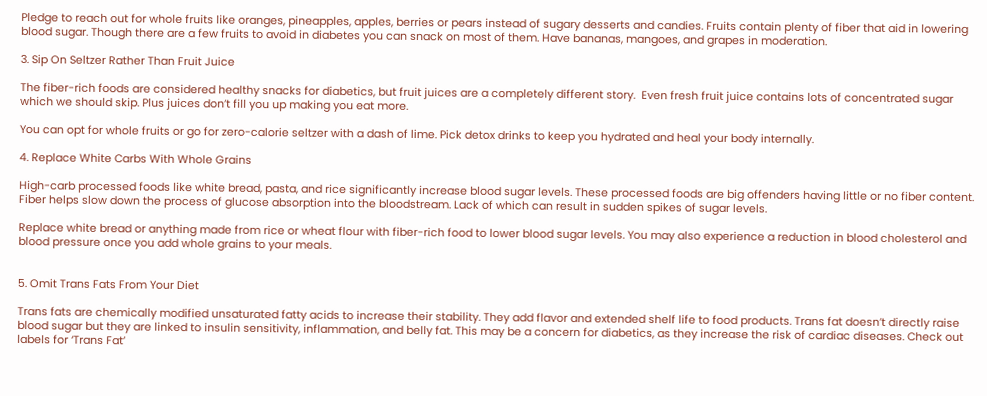Pledge to reach out for whole fruits like oranges, pineapples, apples, berries or pears instead of sugary desserts and candies. Fruits contain plenty of fiber that aid in lowering blood sugar. Though there are a few fruits to avoid in diabetes you can snack on most of them. Have bananas, mangoes, and grapes in moderation.

3. Sip On Seltzer Rather Than Fruit Juice

The fiber-rich foods are considered healthy snacks for diabetics, but fruit juices are a completely different story.  Even fresh fruit juice contains lots of concentrated sugar which we should skip. Plus juices don’t fill you up making you eat more.

You can opt for whole fruits or go for zero-calorie seltzer with a dash of lime. Pick detox drinks to keep you hydrated and heal your body internally.

4. Replace White Carbs With Whole Grains

High-carb processed foods like white bread, pasta, and rice significantly increase blood sugar levels. These processed foods are big offenders having little or no fiber content. Fiber helps slow down the process of glucose absorption into the bloodstream. Lack of which can result in sudden spikes of sugar levels.

Replace white bread or anything made from rice or wheat flour with fiber-rich food to lower blood sugar levels. You may also experience a reduction in blood cholesterol and blood pressure once you add whole grains to your meals.


5. Omit Trans Fats From Your Diet

Trans fats are chemically modified unsaturated fatty acids to increase their stability. They add flavor and extended shelf life to food products. Trans fat doesn’t directly raise blood sugar but they are linked to insulin sensitivity, inflammation, and belly fat. This may be a concern for diabetics, as they increase the risk of cardiac diseases. Check out labels for ‘Trans Fat’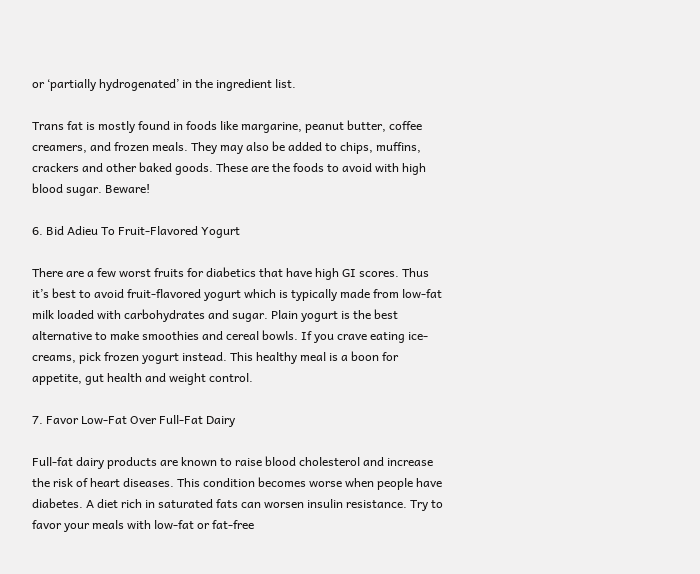or ‘partially hydrogenated’ in the ingredient list.

Trans fat is mostly found in foods like margarine, peanut butter, coffee creamers, and frozen meals. They may also be added to chips, muffins, crackers and other baked goods. These are the foods to avoid with high blood sugar. Beware!

6. Bid Adieu To Fruit-Flavored Yogurt

There are a few worst fruits for diabetics that have high GI scores. Thus it’s best to avoid fruit-flavored yogurt which is typically made from low-fat milk loaded with carbohydrates and sugar. Plain yogurt is the best alternative to make smoothies and cereal bowls. If you crave eating ice-creams, pick frozen yogurt instead. This healthy meal is a boon for appetite, gut health and weight control.

7. Favor Low-Fat Over Full-Fat Dairy

Full-fat dairy products are known to raise blood cholesterol and increase the risk of heart diseases. This condition becomes worse when people have diabetes. A diet rich in saturated fats can worsen insulin resistance. Try to favor your meals with low-fat or fat-free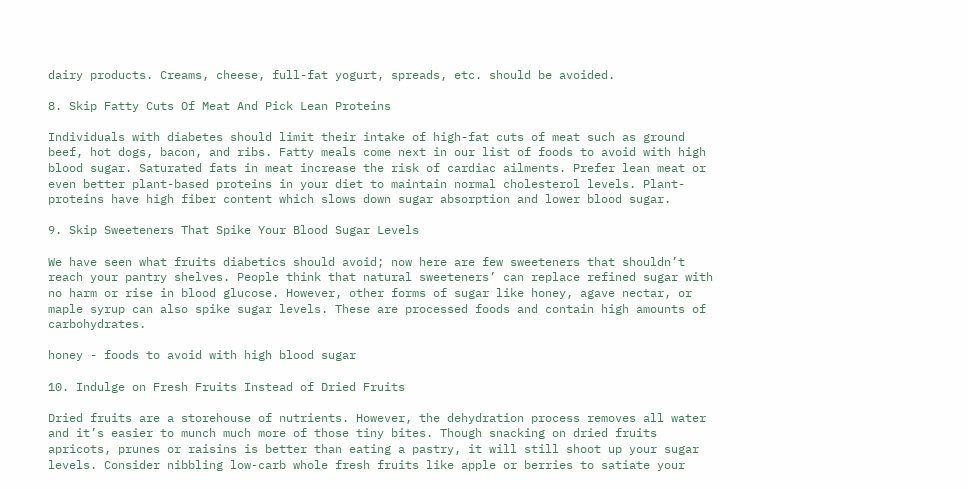dairy products. Creams, cheese, full-fat yogurt, spreads, etc. should be avoided.

8. Skip Fatty Cuts Of Meat And Pick Lean Proteins

Individuals with diabetes should limit their intake of high-fat cuts of meat such as ground beef, hot dogs, bacon, and ribs. Fatty meals come next in our list of foods to avoid with high blood sugar. Saturated fats in meat increase the risk of cardiac ailments. Prefer lean meat or even better plant-based proteins in your diet to maintain normal cholesterol levels. Plant-proteins have high fiber content which slows down sugar absorption and lower blood sugar.

9. Skip Sweeteners That Spike Your Blood Sugar Levels

We have seen what fruits diabetics should avoid; now here are few sweeteners that shouldn’t reach your pantry shelves. People think that natural sweeteners’ can replace refined sugar with no harm or rise in blood glucose. However, other forms of sugar like honey, agave nectar, or maple syrup can also spike sugar levels. These are processed foods and contain high amounts of carbohydrates.

honey - foods to avoid with high blood sugar

10. Indulge on Fresh Fruits Instead of Dried Fruits

Dried fruits are a storehouse of nutrients. However, the dehydration process removes all water and it’s easier to munch much more of those tiny bites. Though snacking on dried fruits apricots, prunes or raisins is better than eating a pastry, it will still shoot up your sugar levels. Consider nibbling low-carb whole fresh fruits like apple or berries to satiate your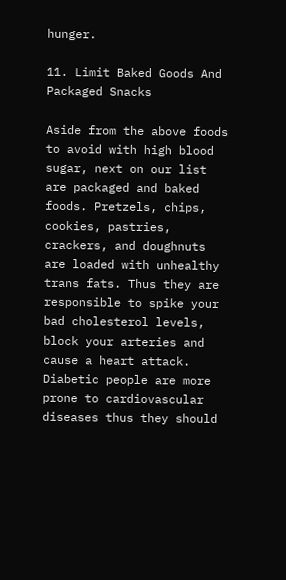hunger.

11. Limit Baked Goods And Packaged Snacks

Aside from the above foods to avoid with high blood sugar, next on our list are packaged and baked foods. Pretzels, chips, cookies, pastries, crackers, and doughnuts are loaded with unhealthy trans fats. Thus they are responsible to spike your bad cholesterol levels, block your arteries and cause a heart attack. Diabetic people are more prone to cardiovascular diseases thus they should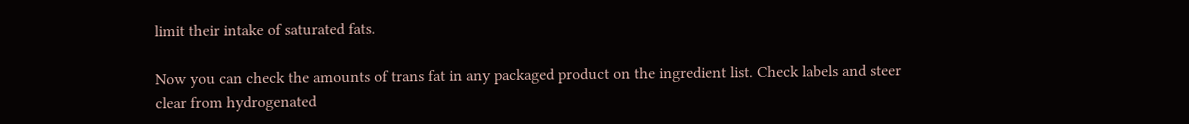limit their intake of saturated fats.

Now you can check the amounts of trans fat in any packaged product on the ingredient list. Check labels and steer clear from hydrogenated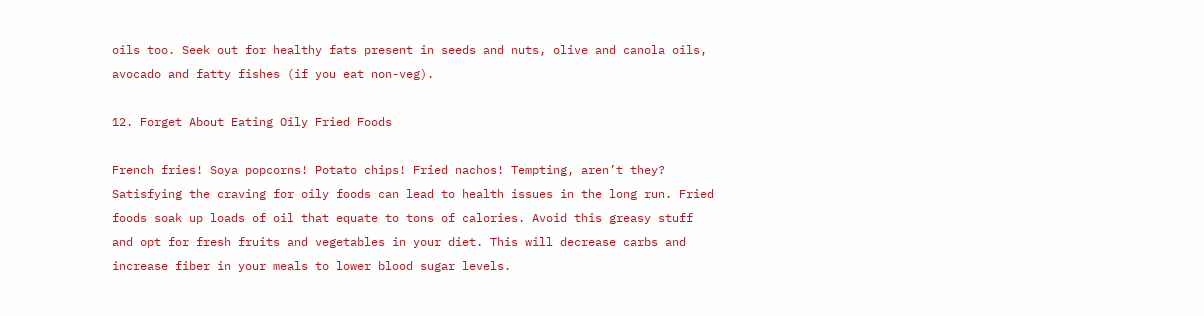oils too. Seek out for healthy fats present in seeds and nuts, olive and canola oils, avocado and fatty fishes (if you eat non-veg).

12. Forget About Eating Oily Fried Foods

French fries! Soya popcorns! Potato chips! Fried nachos! Tempting, aren’t they? Satisfying the craving for oily foods can lead to health issues in the long run. Fried foods soak up loads of oil that equate to tons of calories. Avoid this greasy stuff and opt for fresh fruits and vegetables in your diet. This will decrease carbs and increase fiber in your meals to lower blood sugar levels.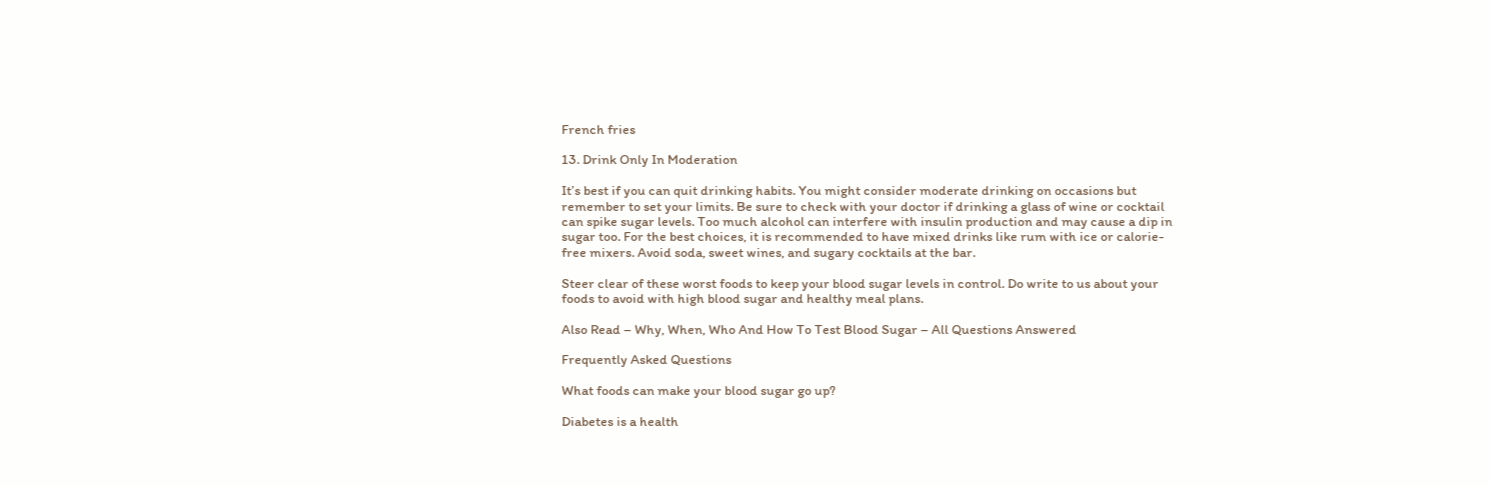French fries

13. Drink Only In Moderation

It’s best if you can quit drinking habits. You might consider moderate drinking on occasions but remember to set your limits. Be sure to check with your doctor if drinking a glass of wine or cocktail can spike sugar levels. Too much alcohol can interfere with insulin production and may cause a dip in sugar too. For the best choices, it is recommended to have mixed drinks like rum with ice or calorie-free mixers. Avoid soda, sweet wines, and sugary cocktails at the bar.

Steer clear of these worst foods to keep your blood sugar levels in control. Do write to us about your foods to avoid with high blood sugar and healthy meal plans.

Also Read – Why, When, Who And How To Test Blood Sugar – All Questions Answered

Frequently Asked Questions

What foods can make your blood sugar go up?

Diabetes is a health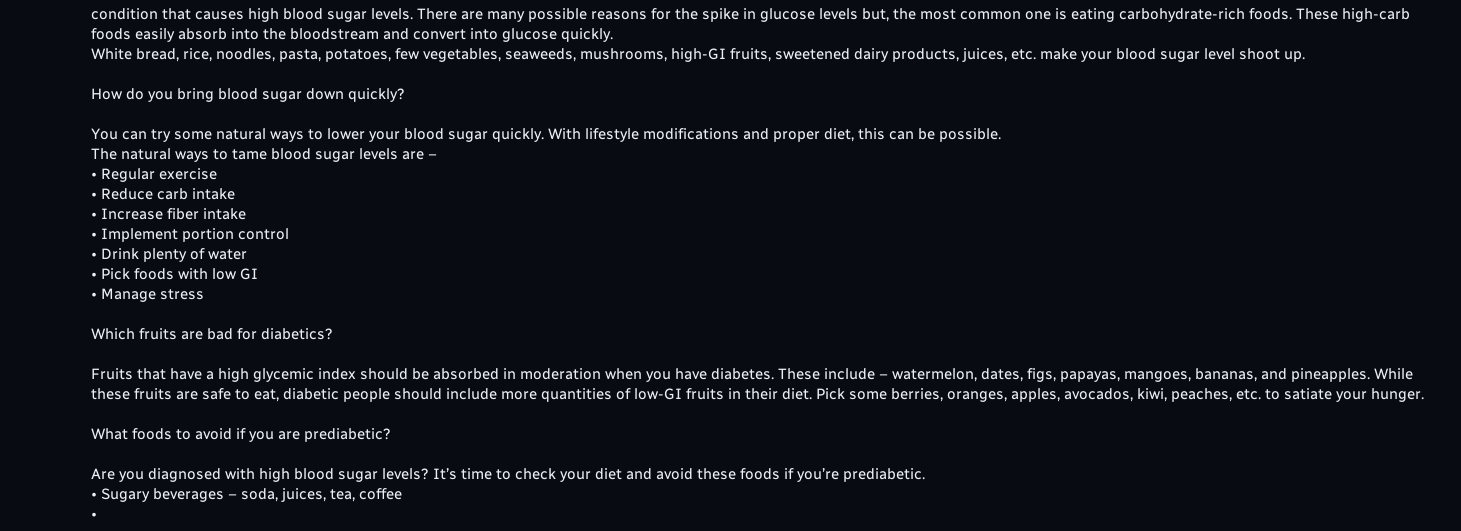condition that causes high blood sugar levels. There are many possible reasons for the spike in glucose levels but, the most common one is eating carbohydrate-rich foods. These high-carb foods easily absorb into the bloodstream and convert into glucose quickly.
White bread, rice, noodles, pasta, potatoes, few vegetables, seaweeds, mushrooms, high-GI fruits, sweetened dairy products, juices, etc. make your blood sugar level shoot up.

How do you bring blood sugar down quickly?

You can try some natural ways to lower your blood sugar quickly. With lifestyle modifications and proper diet, this can be possible.
The natural ways to tame blood sugar levels are –
• Regular exercise
• Reduce carb intake
• Increase fiber intake
• Implement portion control
• Drink plenty of water
• Pick foods with low GI
• Manage stress

Which fruits are bad for diabetics?

Fruits that have a high glycemic index should be absorbed in moderation when you have diabetes. These include – watermelon, dates, figs, papayas, mangoes, bananas, and pineapples. While these fruits are safe to eat, diabetic people should include more quantities of low-GI fruits in their diet. Pick some berries, oranges, apples, avocados, kiwi, peaches, etc. to satiate your hunger.

What foods to avoid if you are prediabetic?

Are you diagnosed with high blood sugar levels? It’s time to check your diet and avoid these foods if you’re prediabetic.
• Sugary beverages – soda, juices, tea, coffee
•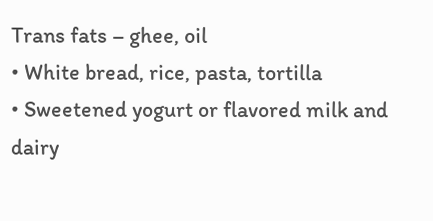Trans fats – ghee, oil
• White bread, rice, pasta, tortilla
• Sweetened yogurt or flavored milk and dairy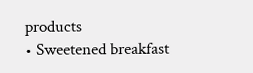products
• Sweetened breakfast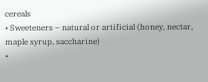cereals
• Sweeteners – natural or artificial (honey, nectar, maple syrup, saccharine)
•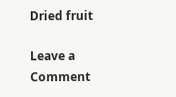Dried fruit

Leave a Comment